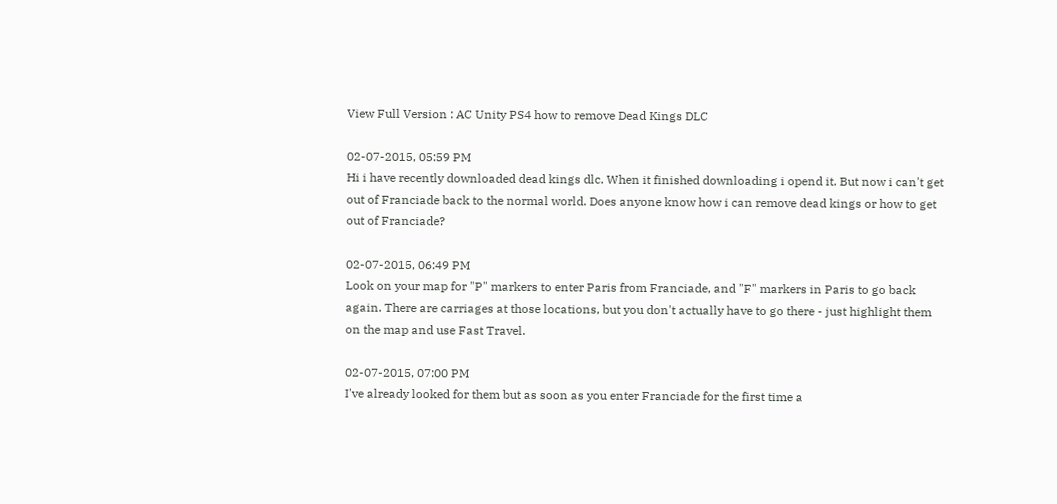View Full Version : AC Unity PS4 how to remove Dead Kings DLC

02-07-2015, 05:59 PM
Hi i have recently downloaded dead kings dlc. When it finished downloading i opend it. But now i can't get out of Franciade back to the normal world. Does anyone know how i can remove dead kings or how to get out of Franciade?

02-07-2015, 06:49 PM
Look on your map for "P" markers to enter Paris from Franciade, and "F" markers in Paris to go back again. There are carriages at those locations, but you don't actually have to go there - just highlight them on the map and use Fast Travel.

02-07-2015, 07:00 PM
I've already looked for them but as soon as you enter Franciade for the first time a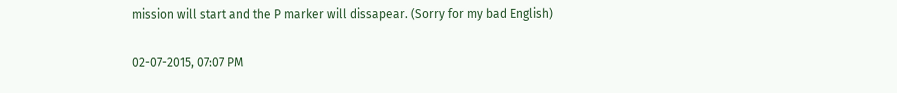mission will start and the P marker will dissapear. (Sorry for my bad English)

02-07-2015, 07:07 PM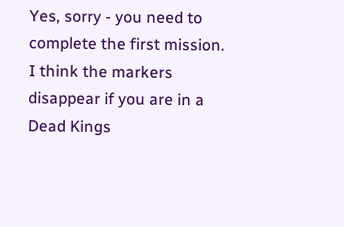Yes, sorry - you need to complete the first mission. I think the markers disappear if you are in a Dead Kings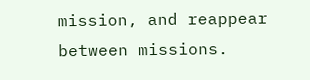mission, and reappear between missions.